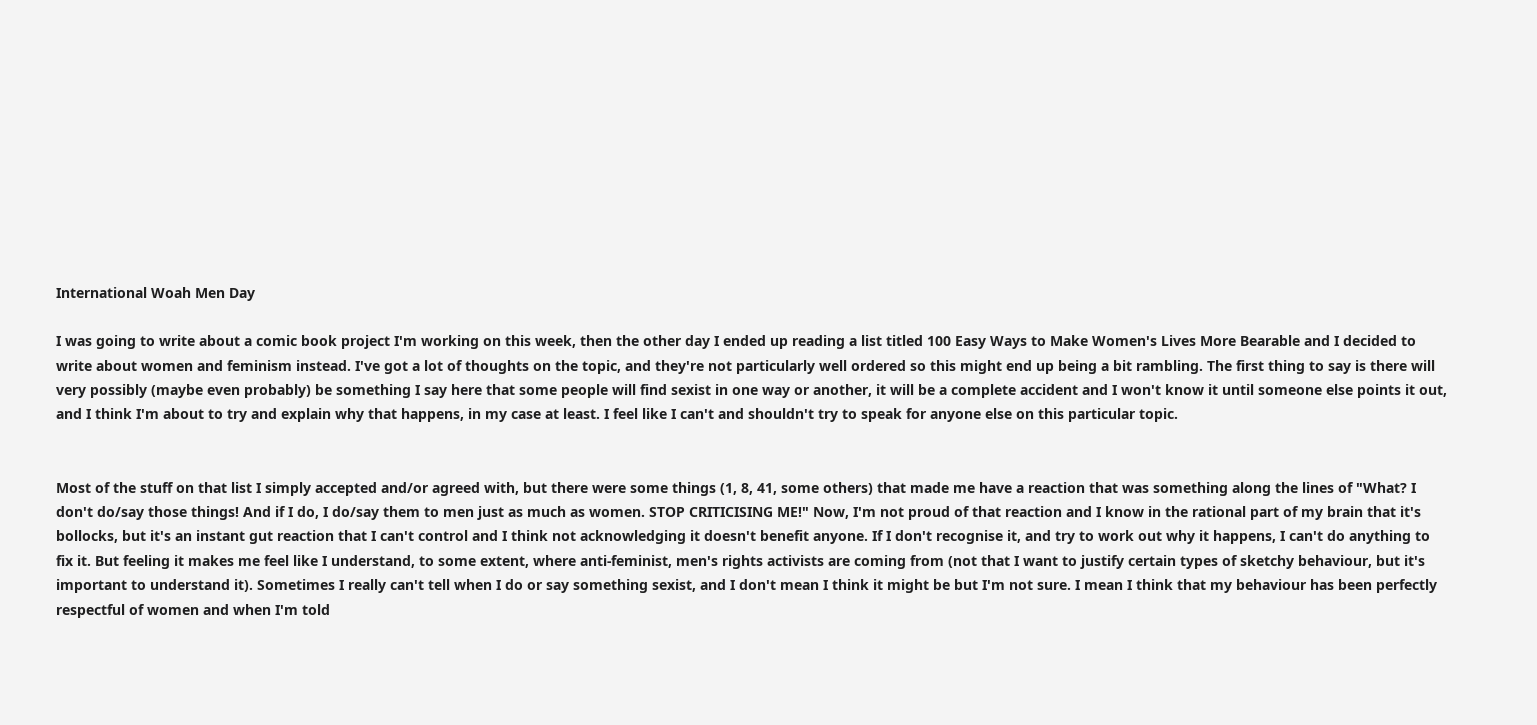International Woah Men Day

I was going to write about a comic book project I'm working on this week, then the other day I ended up reading a list titled 100 Easy Ways to Make Women's Lives More Bearable and I decided to write about women and feminism instead. I've got a lot of thoughts on the topic, and they're not particularly well ordered so this might end up being a bit rambling. The first thing to say is there will very possibly (maybe even probably) be something I say here that some people will find sexist in one way or another, it will be a complete accident and I won't know it until someone else points it out, and I think I'm about to try and explain why that happens, in my case at least. I feel like I can't and shouldn't try to speak for anyone else on this particular topic.


Most of the stuff on that list I simply accepted and/or agreed with, but there were some things (1, 8, 41, some others) that made me have a reaction that was something along the lines of "What? I don't do/say those things! And if I do, I do/say them to men just as much as women. STOP CRITICISING ME!" Now, I'm not proud of that reaction and I know in the rational part of my brain that it's bollocks, but it's an instant gut reaction that I can't control and I think not acknowledging it doesn't benefit anyone. If I don't recognise it, and try to work out why it happens, I can't do anything to fix it. But feeling it makes me feel like I understand, to some extent, where anti-feminist, men's rights activists are coming from (not that I want to justify certain types of sketchy behaviour, but it's important to understand it). Sometimes I really can't tell when I do or say something sexist, and I don't mean I think it might be but I'm not sure. I mean I think that my behaviour has been perfectly respectful of women and when I'm told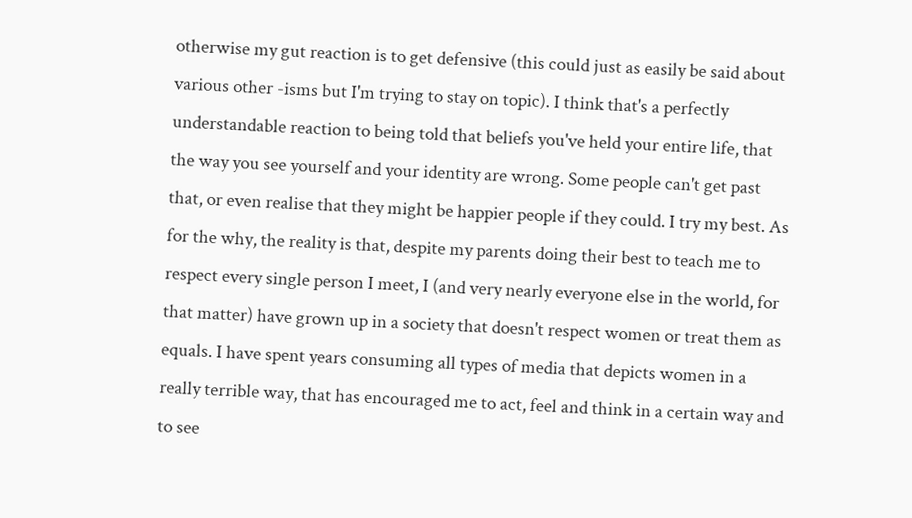otherwise my gut reaction is to get defensive (this could just as easily be said about various other -isms but I'm trying to stay on topic). I think that's a perfectly understandable reaction to being told that beliefs you've held your entire life, that the way you see yourself and your identity are wrong. Some people can't get past that, or even realise that they might be happier people if they could. I try my best. As for the why, the reality is that, despite my parents doing their best to teach me to respect every single person I meet, I (and very nearly everyone else in the world, for that matter) have grown up in a society that doesn't respect women or treat them as equals. I have spent years consuming all types of media that depicts women in a really terrible way, that has encouraged me to act, feel and think in a certain way and to see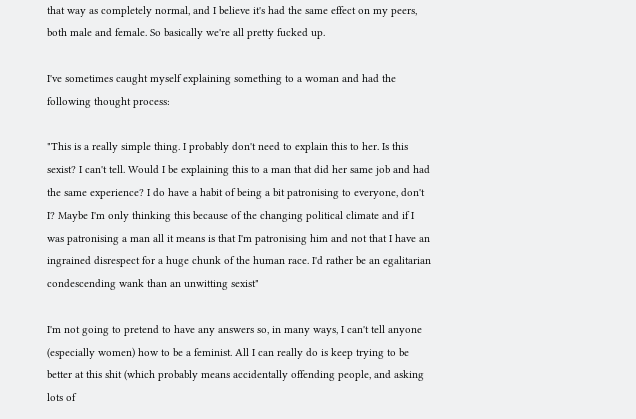that way as completely normal, and I believe it's had the same effect on my peers, both male and female. So basically we're all pretty fucked up.

I've sometimes caught myself explaining something to a woman and had the following thought process:

"This is a really simple thing. I probably don't need to explain this to her. Is this sexist? I can't tell. Would I be explaining this to a man that did her same job and had the same experience? I do have a habit of being a bit patronising to everyone, don't I? Maybe I'm only thinking this because of the changing political climate and if I was patronising a man all it means is that I'm patronising him and not that I have an ingrained disrespect for a huge chunk of the human race. I'd rather be an egalitarian condescending wank than an unwitting sexist"

I'm not going to pretend to have any answers so, in many ways, I can't tell anyone (especially women) how to be a feminist. All I can really do is keep trying to be better at this shit (which probably means accidentally offending people, and asking lots of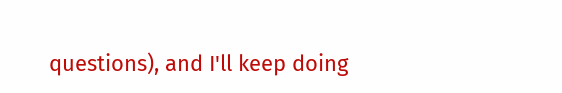questions), and I'll keep doing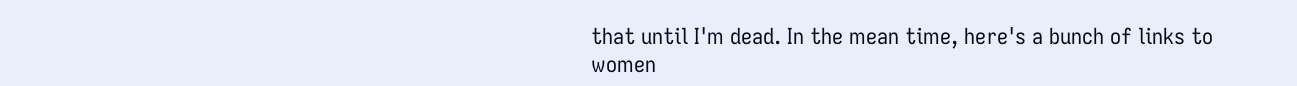that until I'm dead. In the mean time, here's a bunch of links to women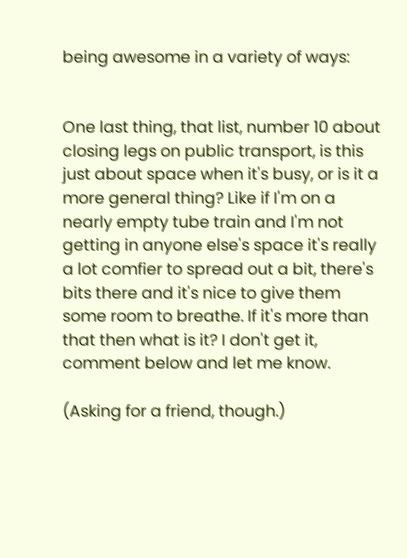being awesome in a variety of ways:


One last thing, that list, number 10 about closing legs on public transport, is this just about space when it's busy, or is it a more general thing? Like if I'm on a nearly empty tube train and I'm not getting in anyone else's space it's really a lot comfier to spread out a bit, there's bits there and it's nice to give them some room to breathe. If it's more than that then what is it? I don't get it, comment below and let me know.

(Asking for a friend, though.)